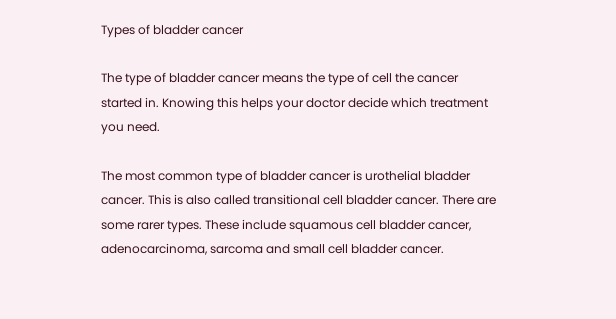Types of bladder cancer

The type of bladder cancer means the type of cell the cancer started in. Knowing this helps your doctor decide which treatment you need.

The most common type of bladder cancer is urothelial bladder cancer. This is also called transitional cell bladder cancer. There are some rarer types. These include squamous cell bladder cancer, adenocarcinoma, sarcoma and small cell bladder cancer.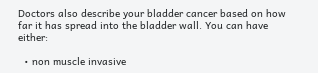Doctors also describe your bladder cancer based on how far it has spread into the bladder wall. You can have either:

  • non muscle invasive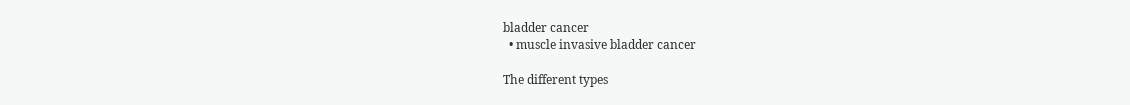bladder cancer
  • muscle invasive bladder cancer

The different types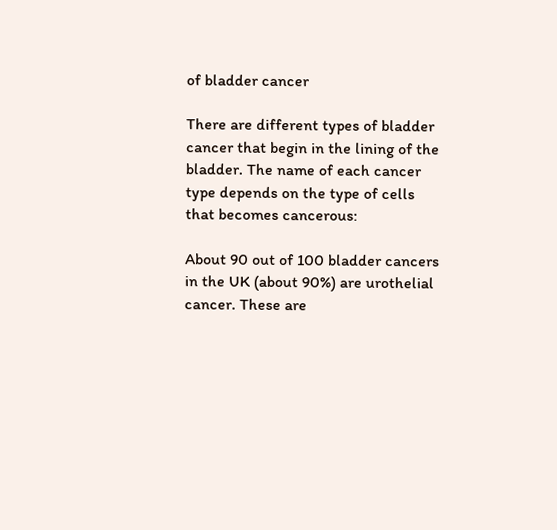of bladder cancer

There are different types of bladder cancer that begin in the lining of the bladder. The name of each cancer type depends on the type of cells that becomes cancerous:

About 90 out of 100 bladder cancers in the UK (about 90%) are urothelial cancer. These are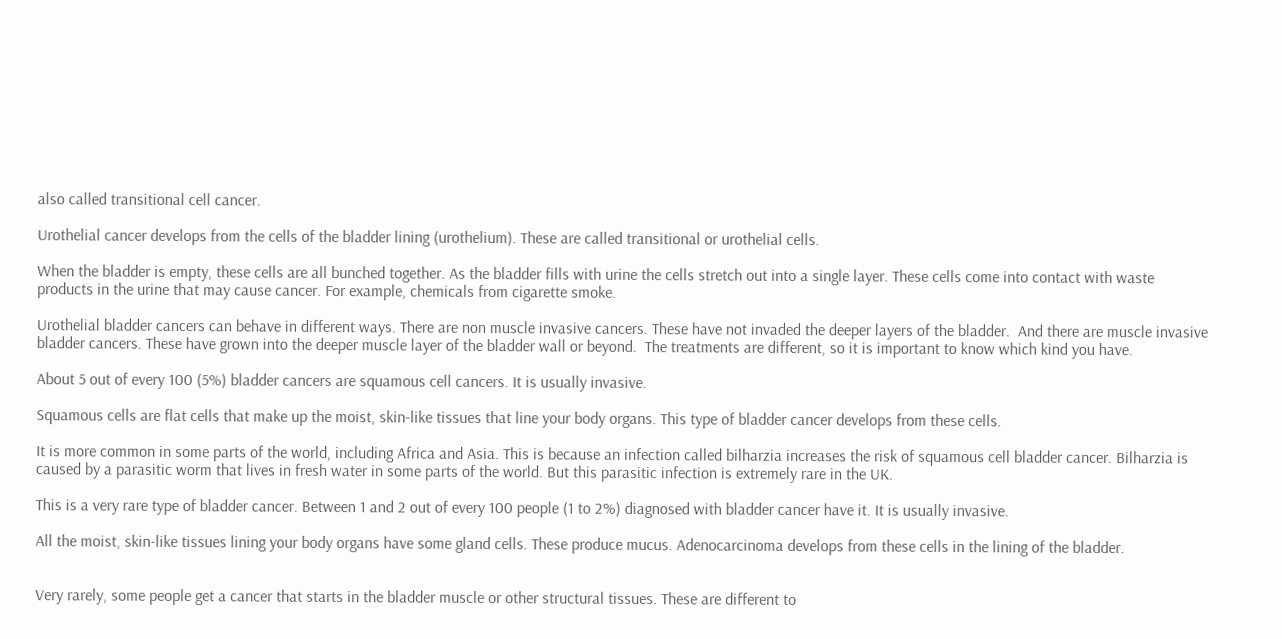also called transitional cell cancer.

Urothelial cancer develops from the cells of the bladder lining (urothelium). These are called transitional or urothelial cells.

When the bladder is empty, these cells are all bunched together. As the bladder fills with urine the cells stretch out into a single layer. These cells come into contact with waste products in the urine that may cause cancer. For example, chemicals from cigarette smoke.

Urothelial bladder cancers can behave in different ways. There are non muscle invasive cancers. These have not invaded the deeper layers of the bladder.  And there are muscle invasive bladder cancers. These have grown into the deeper muscle layer of the bladder wall or beyond.  The treatments are different, so it is important to know which kind you have.

About 5 out of every 100 (5%) bladder cancers are squamous cell cancers. It is usually invasive.

Squamous cells are flat cells that make up the moist, skin-like tissues that line your body organs. This type of bladder cancer develops from these cells.

It is more common in some parts of the world, including Africa and Asia. This is because an infection called bilharzia increases the risk of squamous cell bladder cancer. Bilharzia is caused by a parasitic worm that lives in fresh water in some parts of the world. But this parasitic infection is extremely rare in the UK.

This is a very rare type of bladder cancer. Between 1 and 2 out of every 100 people (1 to 2%) diagnosed with bladder cancer have it. It is usually invasive.

All the moist, skin-like tissues lining your body organs have some gland cells. These produce mucus. Adenocarcinoma develops from these cells in the lining of the bladder.


Very rarely, some people get a cancer that starts in the bladder muscle or other structural tissues. These are different to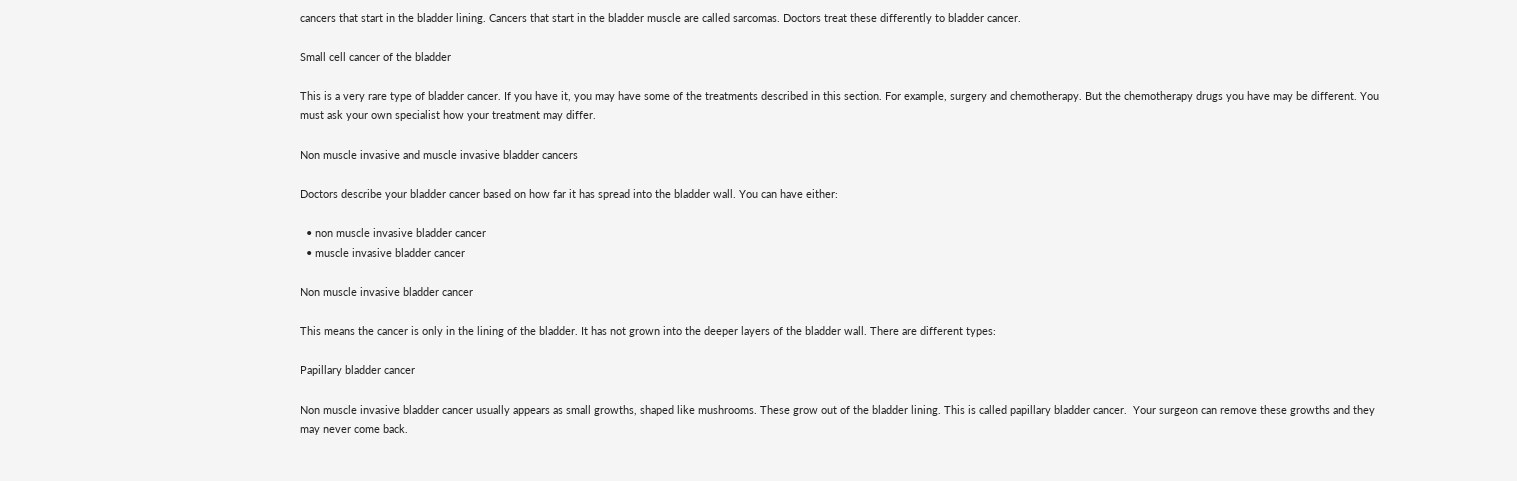cancers that start in the bladder lining. Cancers that start in the bladder muscle are called sarcomas. Doctors treat these differently to bladder cancer.

Small cell cancer of the bladder

This is a very rare type of bladder cancer. If you have it, you may have some of the treatments described in this section. For example, surgery and chemotherapy. But the chemotherapy drugs you have may be different. You must ask your own specialist how your treatment may differ.

Non muscle invasive and muscle invasive bladder cancers

Doctors describe your bladder cancer based on how far it has spread into the bladder wall. You can have either:

  • non muscle invasive bladder cancer
  • muscle invasive bladder cancer

Non muscle invasive bladder cancer

This means the cancer is only in the lining of the bladder. It has not grown into the deeper layers of the bladder wall. There are different types:

Papillary bladder cancer

Non muscle invasive bladder cancer usually appears as small growths, shaped like mushrooms. These grow out of the bladder lining. This is called papillary bladder cancer.  Your surgeon can remove these growths and they may never come back.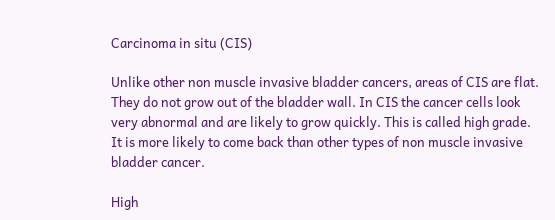Carcinoma in situ (CIS)

Unlike other non muscle invasive bladder cancers, areas of CIS are flat. They do not grow out of the bladder wall. In CIS the cancer cells look very abnormal and are likely to grow quickly. This is called high grade. It is more likely to come back than other types of non muscle invasive bladder cancer.

High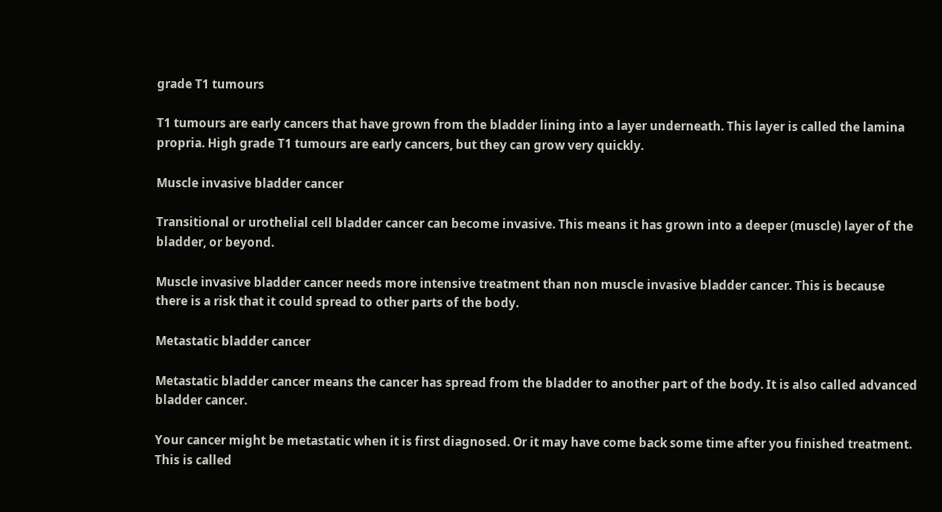grade T1 tumours

T1 tumours are early cancers that have grown from the bladder lining into a layer underneath. This layer is called the lamina propria. High grade T1 tumours are early cancers, but they can grow very quickly.

Muscle invasive bladder cancer

Transitional or urothelial cell bladder cancer can become invasive. This means it has grown into a deeper (muscle) layer of the bladder, or beyond.

Muscle invasive bladder cancer needs more intensive treatment than non muscle invasive bladder cancer. This is because there is a risk that it could spread to other parts of the body.

Metastatic bladder cancer

Metastatic bladder cancer means the cancer has spread from the bladder to another part of the body. It is also called advanced bladder cancer.

Your cancer might be metastatic when it is first diagnosed. Or it may have come back some time after you finished treatment. This is called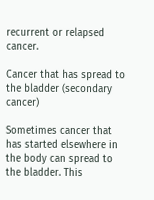recurrent or relapsed cancer.

Cancer that has spread to the bladder (secondary cancer)

Sometimes cancer that has started elsewhere in the body can spread to the bladder. This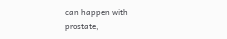can happen with prostate,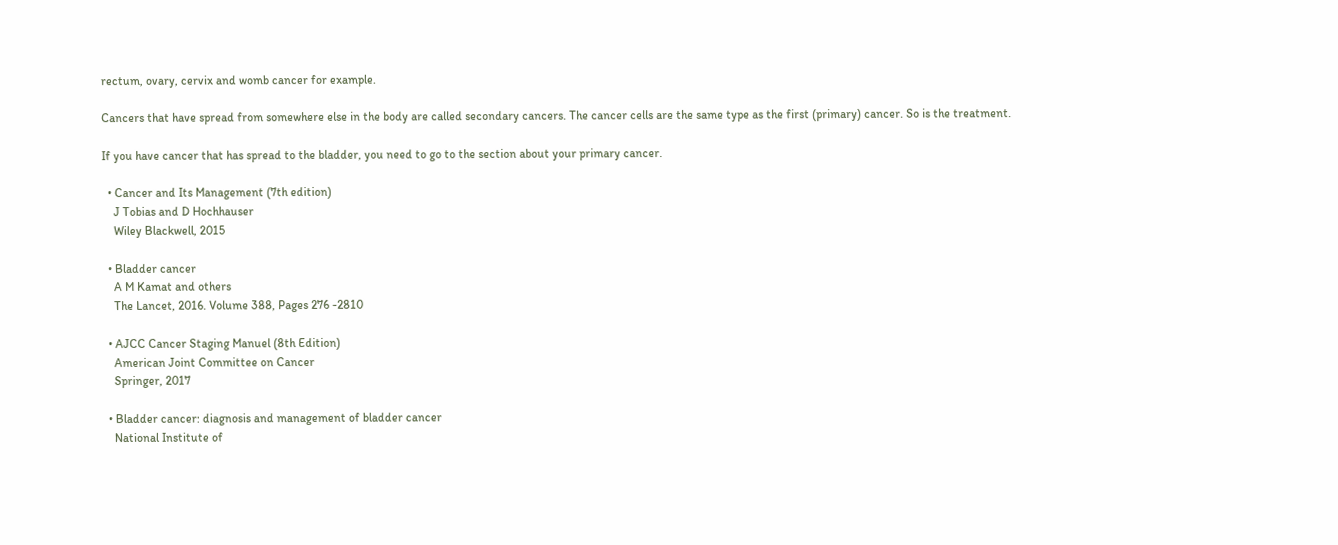rectum, ovary, cervix and womb cancer for example.

Cancers that have spread from somewhere else in the body are called secondary cancers. The cancer cells are the same type as the first (primary) cancer. So is the treatment.

If you have cancer that has spread to the bladder, you need to go to the section about your primary cancer.

  • Cancer and Its Management (7th edition)
    J Tobias and D Hochhauser
    Wiley Blackwell, 2015

  • Bladder cancer
    A M Kamat and others
    The Lancet, 2016. Volume 388, Pages 276 -2810

  • AJCC Cancer Staging Manuel (8th Edition)
    American Joint Committee on Cancer
    Springer, 2017

  • Bladder cancer: diagnosis and management of bladder cancer
    National Institute of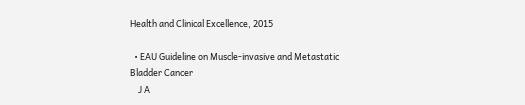Health and Clinical Excellence, 2015

  • EAU Guideline on Muscle-invasive and Metastatic Bladder Cancer
    J A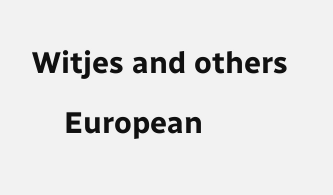Witjes and others
    European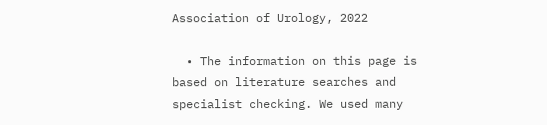Association of Urology, 2022

  • The information on this page is based on literature searches and specialist checking. We used many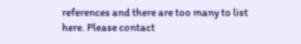references and there are too many to list here. Please contact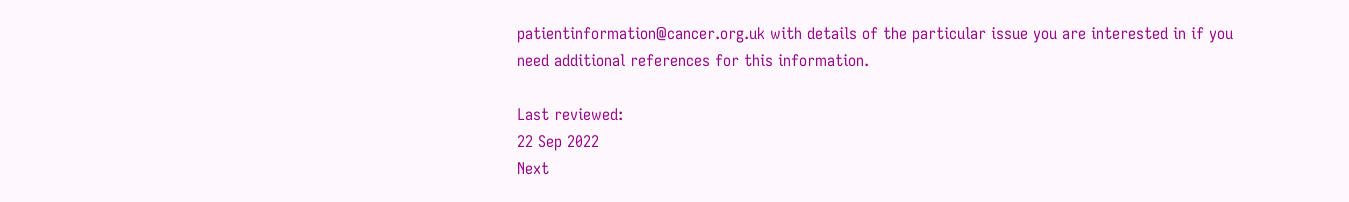patientinformation@cancer.org.uk with details of the particular issue you are interested in if you need additional references for this information.

Last reviewed:
22 Sep 2022
Next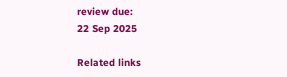review due:
22 Sep 2025

Related links